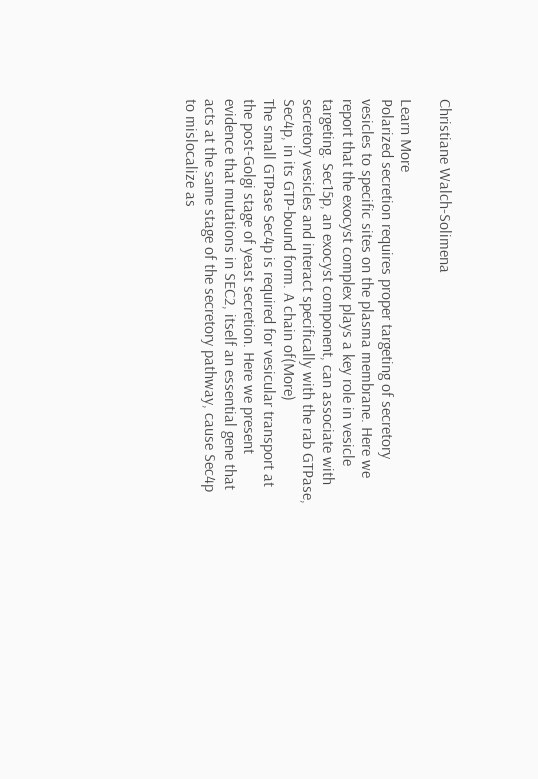Christiane Walch-Solimena

Learn More
Polarized secretion requires proper targeting of secretory vesicles to specific sites on the plasma membrane. Here we report that the exocyst complex plays a key role in vesicle targeting. Sec15p, an exocyst component, can associate with secretory vesicles and interact specifically with the rab GTPase, Sec4p, in its GTP-bound form. A chain of(More)
The small GTPase Sec4p is required for vesicular transport at the post-Golgi stage of yeast secretion. Here we present evidence that mutations in SEC2, itself an essential gene that acts at the same stage of the secretory pathway, cause Sec4p to mislocalize as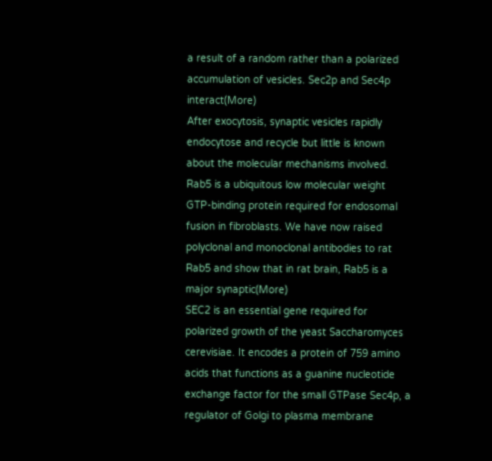a result of a random rather than a polarized accumulation of vesicles. Sec2p and Sec4p interact(More)
After exocytosis, synaptic vesicles rapidly endocytose and recycle but little is known about the molecular mechanisms involved. Rab5 is a ubiquitous low molecular weight GTP-binding protein required for endosomal fusion in fibroblasts. We have now raised polyclonal and monoclonal antibodies to rat Rab5 and show that in rat brain, Rab5 is a major synaptic(More)
SEC2 is an essential gene required for polarized growth of the yeast Saccharomyces cerevisiae. It encodes a protein of 759 amino acids that functions as a guanine nucleotide exchange factor for the small GTPase Sec4p, a regulator of Golgi to plasma membrane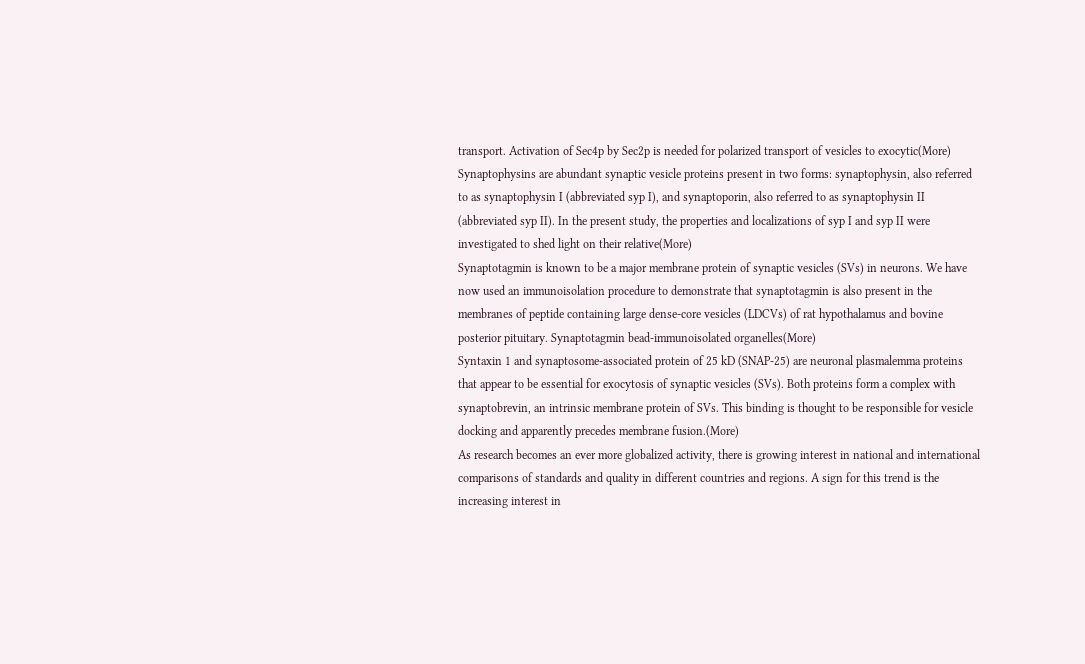transport. Activation of Sec4p by Sec2p is needed for polarized transport of vesicles to exocytic(More)
Synaptophysins are abundant synaptic vesicle proteins present in two forms: synaptophysin, also referred to as synaptophysin I (abbreviated syp I), and synaptoporin, also referred to as synaptophysin II (abbreviated syp II). In the present study, the properties and localizations of syp I and syp II were investigated to shed light on their relative(More)
Synaptotagmin is known to be a major membrane protein of synaptic vesicles (SVs) in neurons. We have now used an immunoisolation procedure to demonstrate that synaptotagmin is also present in the membranes of peptide containing large dense-core vesicles (LDCVs) of rat hypothalamus and bovine posterior pituitary. Synaptotagmin bead-immunoisolated organelles(More)
Syntaxin 1 and synaptosome-associated protein of 25 kD (SNAP-25) are neuronal plasmalemma proteins that appear to be essential for exocytosis of synaptic vesicles (SVs). Both proteins form a complex with synaptobrevin, an intrinsic membrane protein of SVs. This binding is thought to be responsible for vesicle docking and apparently precedes membrane fusion.(More)
As research becomes an ever more globalized activity, there is growing interest in national and international comparisons of standards and quality in different countries and regions. A sign for this trend is the increasing interest in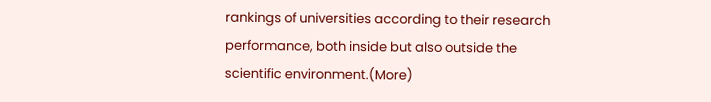rankings of universities according to their research performance, both inside but also outside the scientific environment.(More)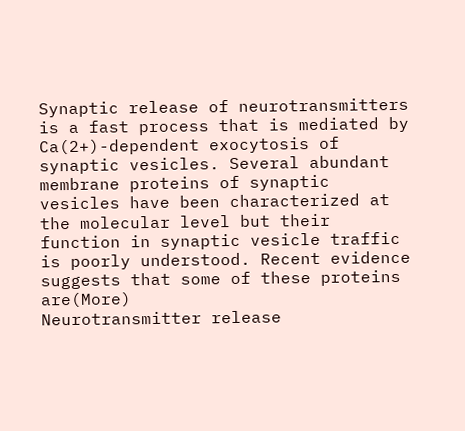Synaptic release of neurotransmitters is a fast process that is mediated by Ca(2+)-dependent exocytosis of synaptic vesicles. Several abundant membrane proteins of synaptic vesicles have been characterized at the molecular level but their function in synaptic vesicle traffic is poorly understood. Recent evidence suggests that some of these proteins are(More)
Neurotransmitter release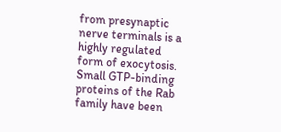from presynaptic nerve terminals is a highly regulated form of exocytosis. Small GTP-binding proteins of the Rab family have been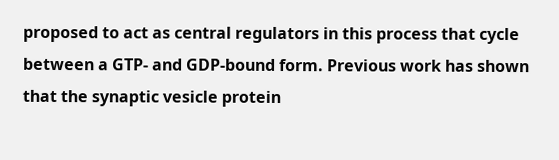proposed to act as central regulators in this process that cycle between a GTP- and GDP-bound form. Previous work has shown that the synaptic vesicle protein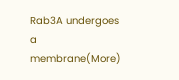Rab3A undergoes a membrane(More)